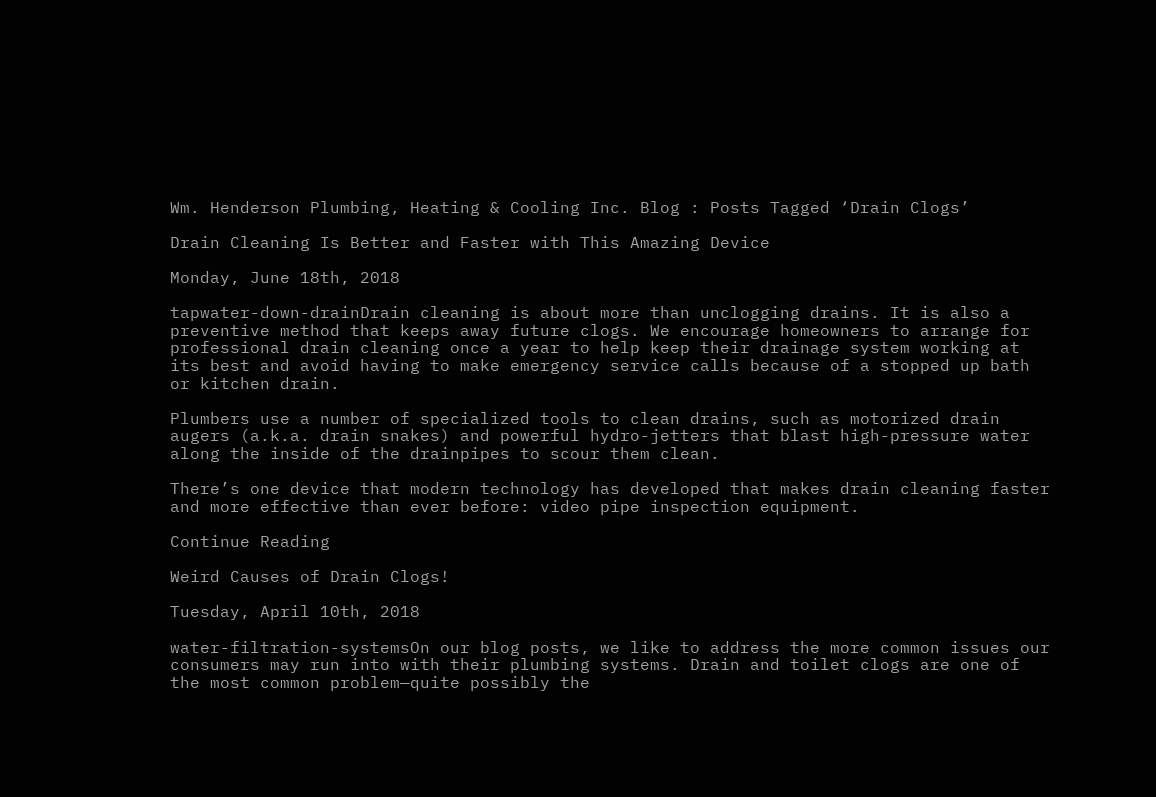Wm. Henderson Plumbing, Heating & Cooling Inc. Blog : Posts Tagged ‘Drain Clogs’

Drain Cleaning Is Better and Faster with This Amazing Device

Monday, June 18th, 2018

tapwater-down-drainDrain cleaning is about more than unclogging drains. It is also a preventive method that keeps away future clogs. We encourage homeowners to arrange for professional drain cleaning once a year to help keep their drainage system working at its best and avoid having to make emergency service calls because of a stopped up bath or kitchen drain.

Plumbers use a number of specialized tools to clean drains, such as motorized drain augers (a.k.a. drain snakes) and powerful hydro-jetters that blast high-pressure water along the inside of the drainpipes to scour them clean.

There’s one device that modern technology has developed that makes drain cleaning faster and more effective than ever before: video pipe inspection equipment.

Continue Reading

Weird Causes of Drain Clogs!

Tuesday, April 10th, 2018

water-filtration-systemsOn our blog posts, we like to address the more common issues our consumers may run into with their plumbing systems. Drain and toilet clogs are one of the most common problem—quite possibly the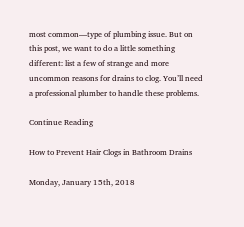most common—type of plumbing issue. But on this post, we want to do a little something different: list a few of strange and more uncommon reasons for drains to clog. You’ll need a professional plumber to handle these problems.

Continue Reading

How to Prevent Hair Clogs in Bathroom Drains

Monday, January 15th, 2018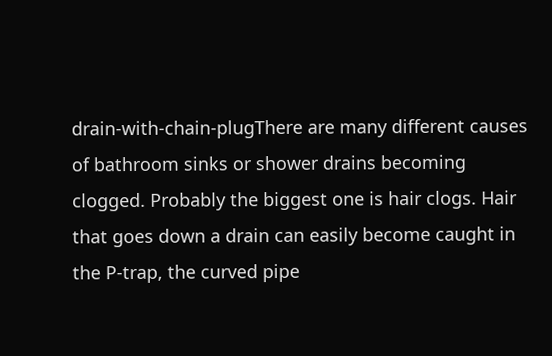drain-with-chain-plugThere are many different causes of bathroom sinks or shower drains becoming clogged. Probably the biggest one is hair clogs. Hair that goes down a drain can easily become caught in the P-trap, the curved pipe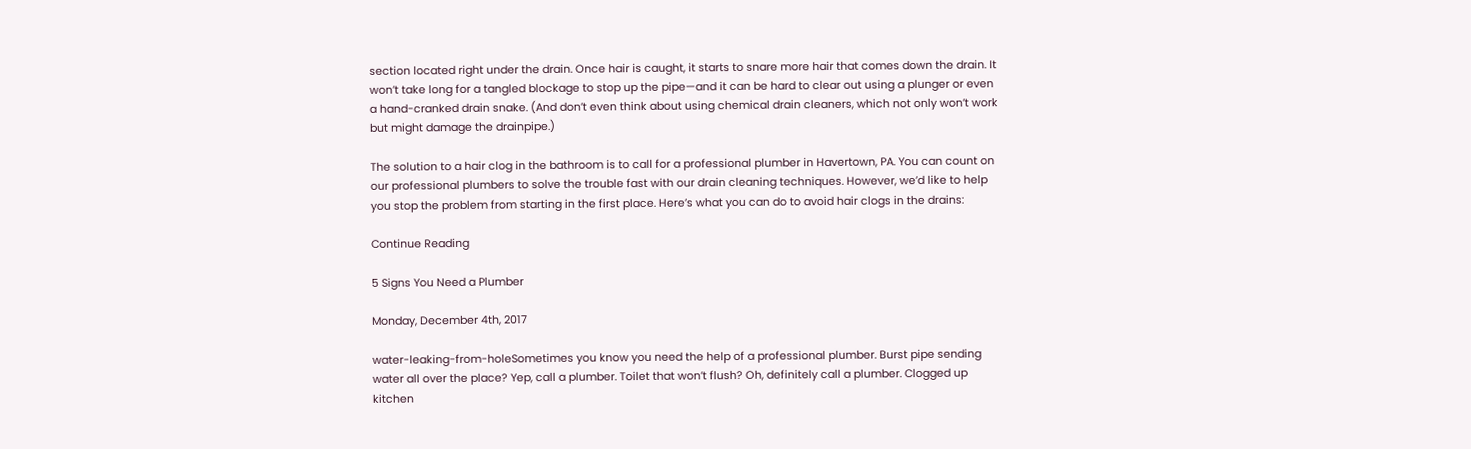section located right under the drain. Once hair is caught, it starts to snare more hair that comes down the drain. It won’t take long for a tangled blockage to stop up the pipe—and it can be hard to clear out using a plunger or even a hand-cranked drain snake. (And don’t even think about using chemical drain cleaners, which not only won’t work but might damage the drainpipe.)

The solution to a hair clog in the bathroom is to call for a professional plumber in Havertown, PA. You can count on our professional plumbers to solve the trouble fast with our drain cleaning techniques. However, we’d like to help you stop the problem from starting in the first place. Here’s what you can do to avoid hair clogs in the drains:

Continue Reading

5 Signs You Need a Plumber

Monday, December 4th, 2017

water-leaking-from-holeSometimes you know you need the help of a professional plumber. Burst pipe sending water all over the place? Yep, call a plumber. Toilet that won’t flush? Oh, definitely call a plumber. Clogged up kitchen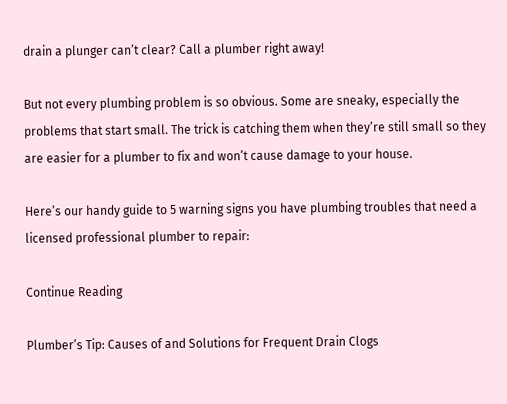drain a plunger can’t clear? Call a plumber right away!

But not every plumbing problem is so obvious. Some are sneaky, especially the problems that start small. The trick is catching them when they’re still small so they are easier for a plumber to fix and won’t cause damage to your house.

Here’s our handy guide to 5 warning signs you have plumbing troubles that need a licensed professional plumber to repair:

Continue Reading

Plumber’s Tip: Causes of and Solutions for Frequent Drain Clogs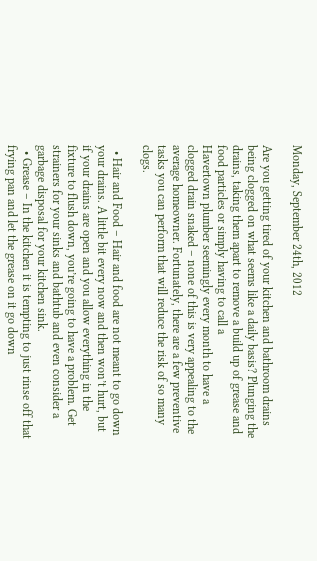Monday, September 24th, 2012

Are you getting tired of your kitchen and bathroom drains being clogged on what seems like a daily basis? Plunging the drains, taking them apart to remove a build up of grease and food particles or simply having to call a
Havertown plumber seemingly every month to have a clogged drain snaked – none of this is very appealing to the average homeowner. Fortunately, there are a few preventive tasks you can perform that will reduce the risk of so many clogs.

  • Hair and Food – Hair and food are not meant to go down your drains. A little bit every now and then won’t hurt, but if your drains are open and you allow everything in the fixture to flush down, you’re going to have a problem. Get strainers for your sinks and bathtub and even consider a garbage disposal for your kitchen sink.
  • Grease – In the kitchen it is tempting to just rinse off that frying pan and let the grease on it go down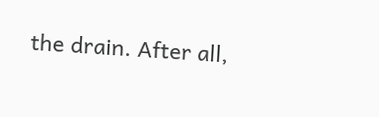the drain. After all,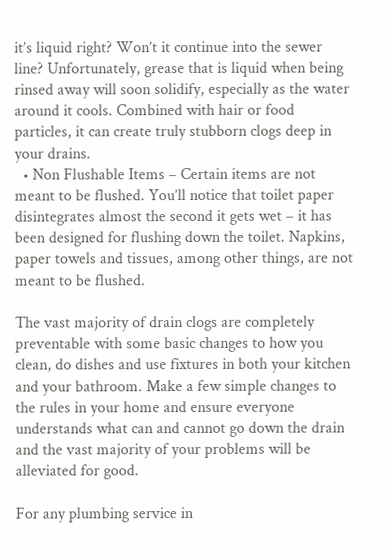it’s liquid right? Won’t it continue into the sewer line? Unfortunately, grease that is liquid when being rinsed away will soon solidify, especially as the water around it cools. Combined with hair or food particles, it can create truly stubborn clogs deep in your drains.
  • Non Flushable Items – Certain items are not meant to be flushed. You’ll notice that toilet paper disintegrates almost the second it gets wet – it has been designed for flushing down the toilet. Napkins, paper towels and tissues, among other things, are not meant to be flushed.

The vast majority of drain clogs are completely preventable with some basic changes to how you clean, do dishes and use fixtures in both your kitchen and your bathroom. Make a few simple changes to the rules in your home and ensure everyone understands what can and cannot go down the drain and the vast majority of your problems will be alleviated for good.

For any plumbing service in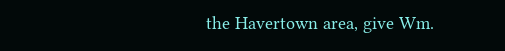the Havertown area, give Wm.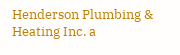Henderson Plumbing & Heating Inc. a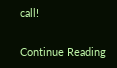call!

Continue Reading